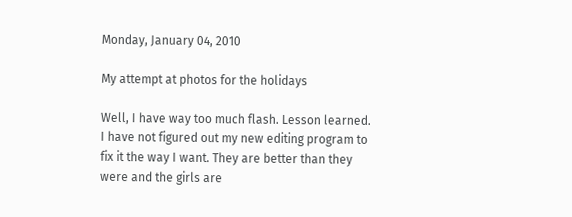Monday, January 04, 2010

My attempt at photos for the holidays

Well, I have way too much flash. Lesson learned. I have not figured out my new editing program to fix it the way I want. They are better than they were and the girls are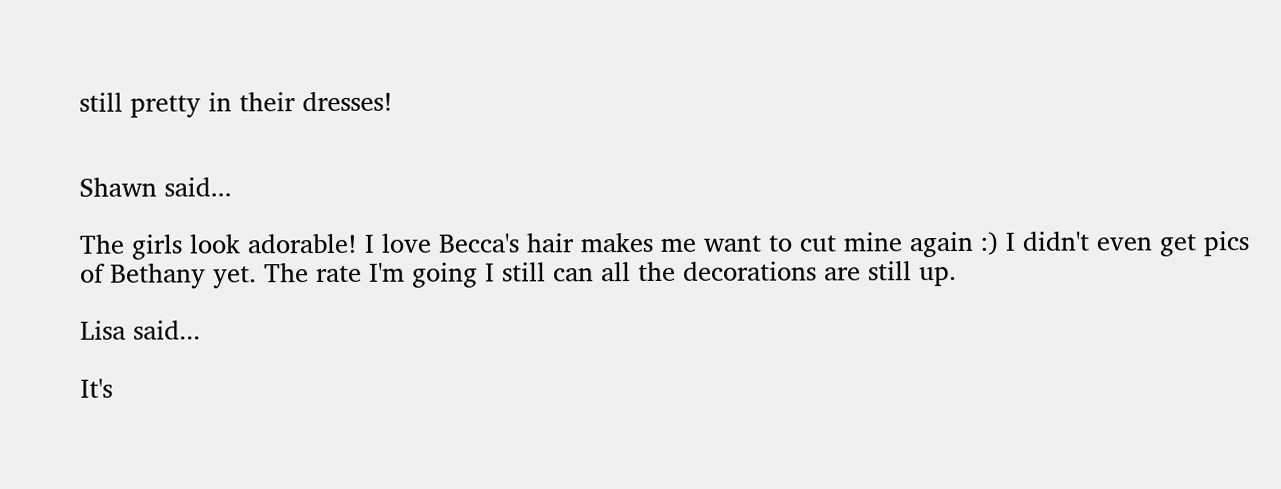still pretty in their dresses!


Shawn said...

The girls look adorable! I love Becca's hair makes me want to cut mine again :) I didn't even get pics of Bethany yet. The rate I'm going I still can all the decorations are still up.

Lisa said...

It's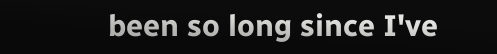been so long since I've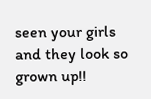seen your girls and they look so grown up!!